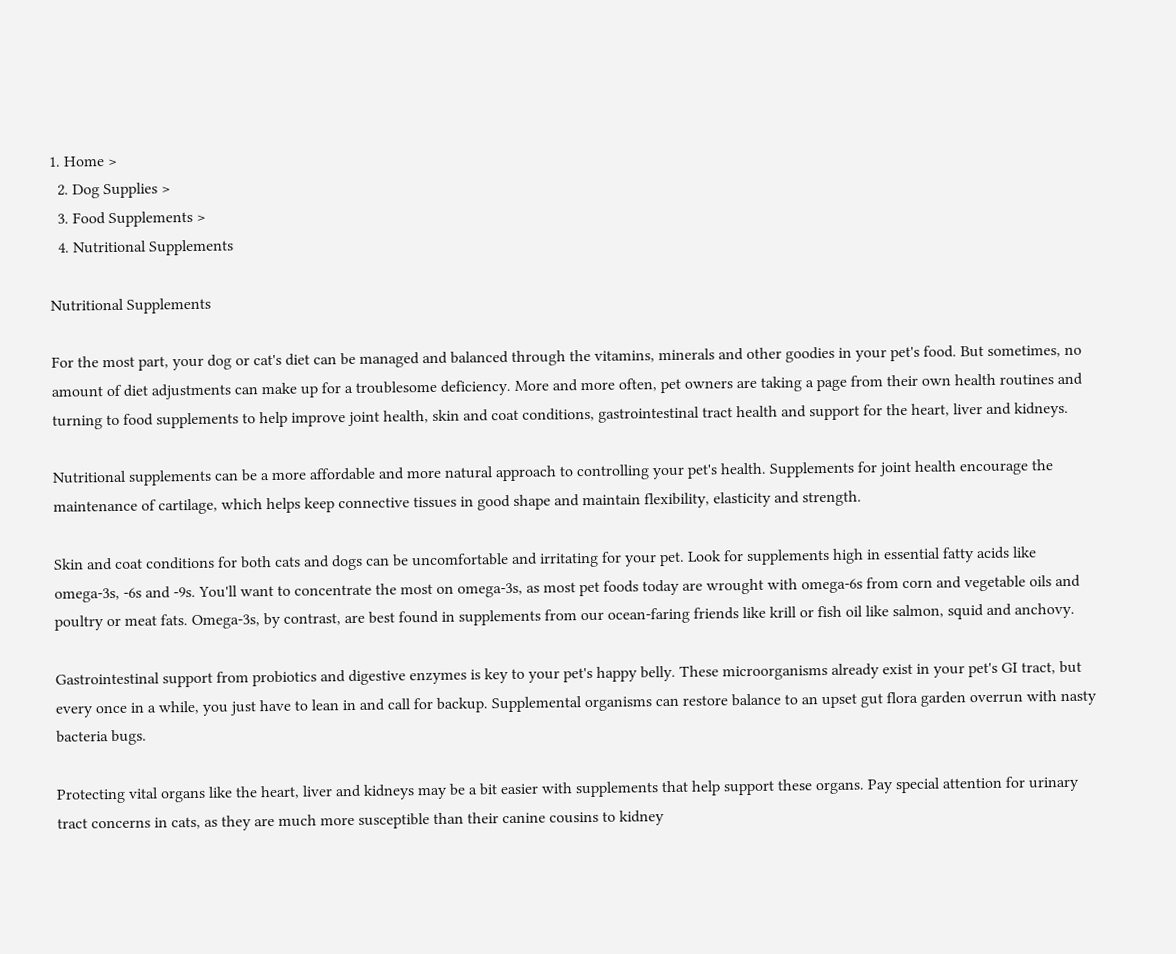1. Home >
  2. Dog Supplies >
  3. Food Supplements >
  4. Nutritional Supplements

Nutritional Supplements

For the most part, your dog or cat's diet can be managed and balanced through the vitamins, minerals and other goodies in your pet's food. But sometimes, no amount of diet adjustments can make up for a troublesome deficiency. More and more often, pet owners are taking a page from their own health routines and turning to food supplements to help improve joint health, skin and coat conditions, gastrointestinal tract health and support for the heart, liver and kidneys.

Nutritional supplements can be a more affordable and more natural approach to controlling your pet's health. Supplements for joint health encourage the maintenance of cartilage, which helps keep connective tissues in good shape and maintain flexibility, elasticity and strength.

Skin and coat conditions for both cats and dogs can be uncomfortable and irritating for your pet. Look for supplements high in essential fatty acids like omega-3s, -6s and -9s. You'll want to concentrate the most on omega-3s, as most pet foods today are wrought with omega-6s from corn and vegetable oils and poultry or meat fats. Omega-3s, by contrast, are best found in supplements from our ocean-faring friends like krill or fish oil like salmon, squid and anchovy.

Gastrointestinal support from probiotics and digestive enzymes is key to your pet's happy belly. These microorganisms already exist in your pet's GI tract, but every once in a while, you just have to lean in and call for backup. Supplemental organisms can restore balance to an upset gut flora garden overrun with nasty bacteria bugs.

Protecting vital organs like the heart, liver and kidneys may be a bit easier with supplements that help support these organs. Pay special attention for urinary tract concerns in cats, as they are much more susceptible than their canine cousins to kidney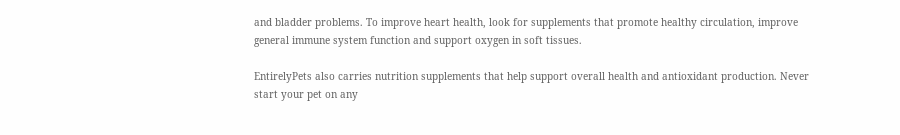and bladder problems. To improve heart health, look for supplements that promote healthy circulation, improve general immune system function and support oxygen in soft tissues.

EntirelyPets also carries nutrition supplements that help support overall health and antioxidant production. Never start your pet on any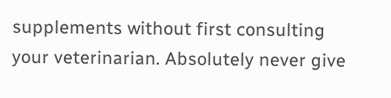supplements without first consulting your veterinarian. Absolutely never give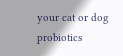your cat or dog probiotics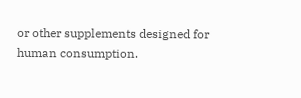or other supplements designed for human consumption.